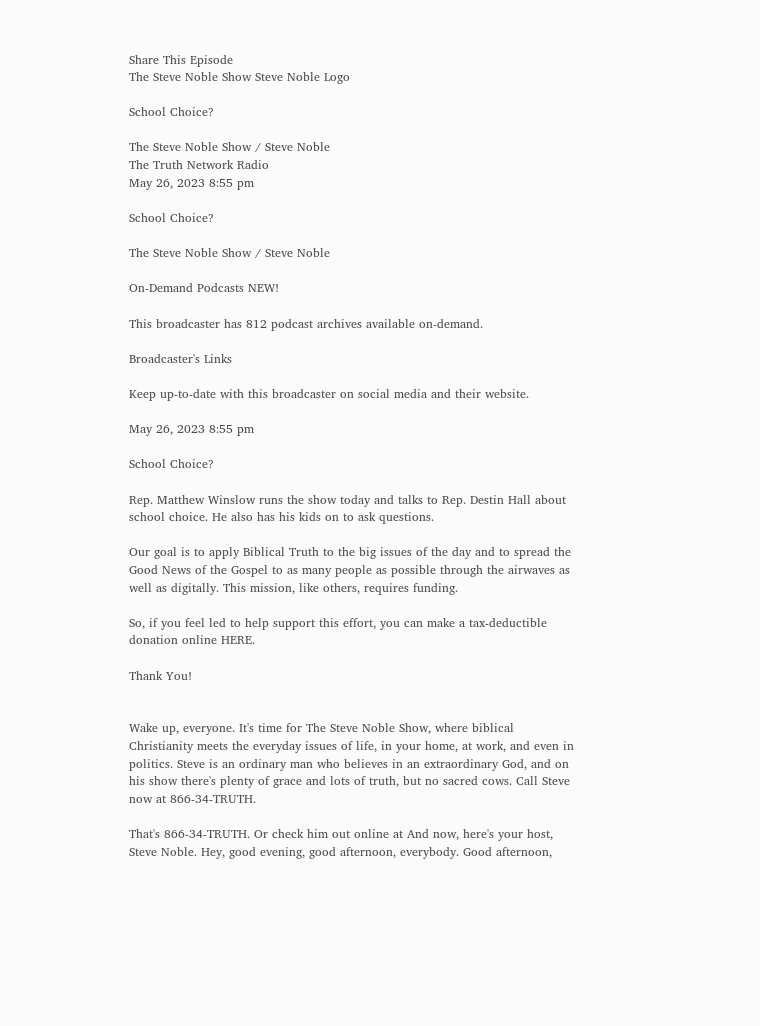Share This Episode
The Steve Noble Show Steve Noble Logo

School Choice?

The Steve Noble Show / Steve Noble
The Truth Network Radio
May 26, 2023 8:55 pm

School Choice?

The Steve Noble Show / Steve Noble

On-Demand Podcasts NEW!

This broadcaster has 812 podcast archives available on-demand.

Broadcaster's Links

Keep up-to-date with this broadcaster on social media and their website.

May 26, 2023 8:55 pm

School Choice?

Rep. Matthew Winslow runs the show today and talks to Rep. Destin Hall about school choice. He also has his kids on to ask questions.

Our goal is to apply Biblical Truth to the big issues of the day and to spread the Good News of the Gospel to as many people as possible through the airwaves as well as digitally. This mission, like others, requires funding.

So, if you feel led to help support this effort, you can make a tax-deductible donation online HERE.

Thank You!


Wake up, everyone. It's time for The Steve Noble Show, where biblical Christianity meets the everyday issues of life, in your home, at work, and even in politics. Steve is an ordinary man who believes in an extraordinary God, and on his show there's plenty of grace and lots of truth, but no sacred cows. Call Steve now at 866-34-TRUTH.

That's 866-34-TRUTH. Or check him out online at And now, here's your host, Steve Noble. Hey, good evening, good afternoon, everybody. Good afternoon,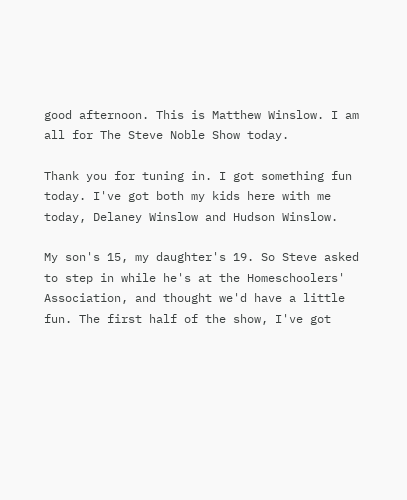good afternoon. This is Matthew Winslow. I am all for The Steve Noble Show today.

Thank you for tuning in. I got something fun today. I've got both my kids here with me today, Delaney Winslow and Hudson Winslow.

My son's 15, my daughter's 19. So Steve asked to step in while he's at the Homeschoolers' Association, and thought we'd have a little fun. The first half of the show, I've got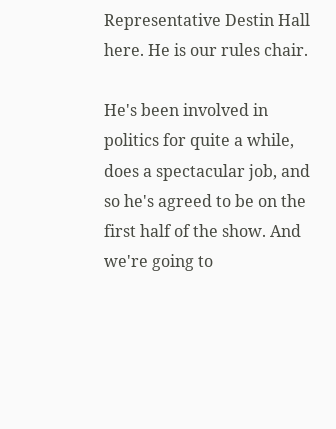Representative Destin Hall here. He is our rules chair.

He's been involved in politics for quite a while, does a spectacular job, and so he's agreed to be on the first half of the show. And we're going to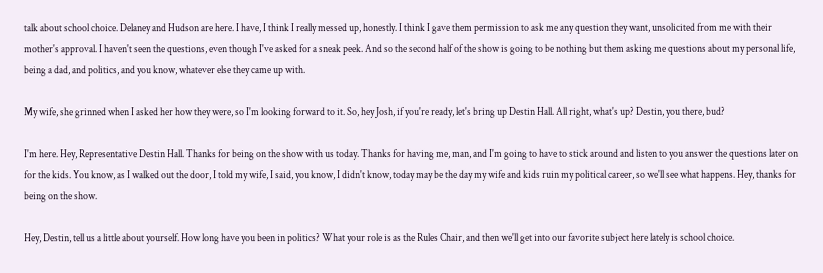talk about school choice. Delaney and Hudson are here. I have, I think I really messed up, honestly. I think I gave them permission to ask me any question they want, unsolicited from me with their mother's approval. I haven't seen the questions, even though I've asked for a sneak peek. And so the second half of the show is going to be nothing but them asking me questions about my personal life, being a dad, and politics, and you know, whatever else they came up with.

My wife, she grinned when I asked her how they were, so I'm looking forward to it. So, hey Josh, if you're ready, let's bring up Destin Hall. All right, what's up? Destin, you there, bud?

I'm here. Hey, Representative Destin Hall. Thanks for being on the show with us today. Thanks for having me, man, and I'm going to have to stick around and listen to you answer the questions later on for the kids. You know, as I walked out the door, I told my wife, I said, you know, I didn't know, today may be the day my wife and kids ruin my political career, so we'll see what happens. Hey, thanks for being on the show.

Hey, Destin, tell us a little about yourself. How long have you been in politics? What your role is as the Rules Chair, and then we'll get into our favorite subject here lately is school choice.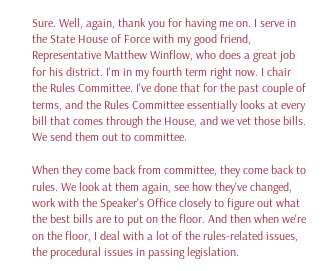Sure. Well, again, thank you for having me on. I serve in the State House of Force with my good friend, Representative Matthew Winflow, who does a great job for his district. I'm in my fourth term right now. I chair the Rules Committee. I've done that for the past couple of terms, and the Rules Committee essentially looks at every bill that comes through the House, and we vet those bills. We send them out to committee.

When they come back from committee, they come back to rules. We look at them again, see how they've changed, work with the Speaker's Office closely to figure out what the best bills are to put on the floor. And then when we're on the floor, I deal with a lot of the rules-related issues, the procedural issues in passing legislation.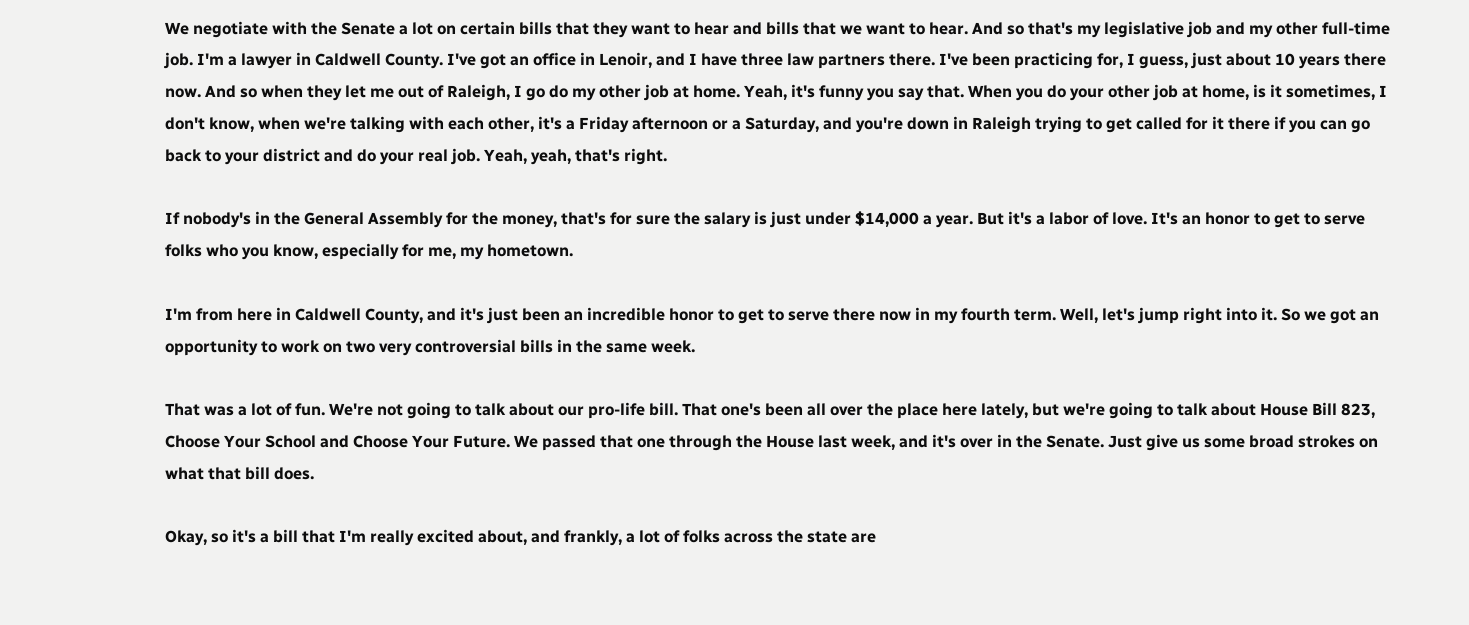We negotiate with the Senate a lot on certain bills that they want to hear and bills that we want to hear. And so that's my legislative job and my other full-time job. I'm a lawyer in Caldwell County. I've got an office in Lenoir, and I have three law partners there. I've been practicing for, I guess, just about 10 years there now. And so when they let me out of Raleigh, I go do my other job at home. Yeah, it's funny you say that. When you do your other job at home, is it sometimes, I don't know, when we're talking with each other, it's a Friday afternoon or a Saturday, and you're down in Raleigh trying to get called for it there if you can go back to your district and do your real job. Yeah, yeah, that's right.

If nobody's in the General Assembly for the money, that's for sure the salary is just under $14,000 a year. But it's a labor of love. It's an honor to get to serve folks who you know, especially for me, my hometown.

I'm from here in Caldwell County, and it's just been an incredible honor to get to serve there now in my fourth term. Well, let's jump right into it. So we got an opportunity to work on two very controversial bills in the same week.

That was a lot of fun. We're not going to talk about our pro-life bill. That one's been all over the place here lately, but we're going to talk about House Bill 823, Choose Your School and Choose Your Future. We passed that one through the House last week, and it's over in the Senate. Just give us some broad strokes on what that bill does.

Okay, so it's a bill that I'm really excited about, and frankly, a lot of folks across the state are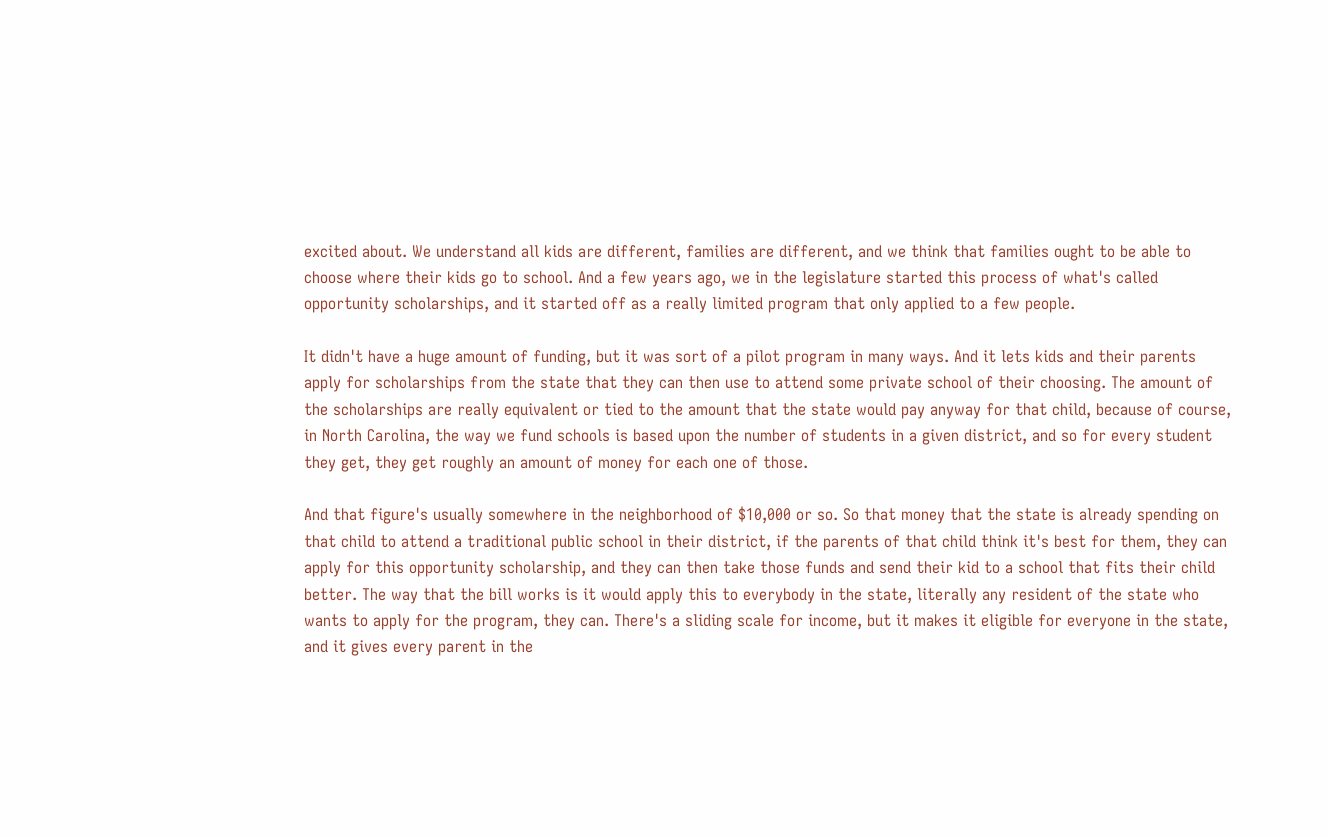excited about. We understand all kids are different, families are different, and we think that families ought to be able to choose where their kids go to school. And a few years ago, we in the legislature started this process of what's called opportunity scholarships, and it started off as a really limited program that only applied to a few people.

It didn't have a huge amount of funding, but it was sort of a pilot program in many ways. And it lets kids and their parents apply for scholarships from the state that they can then use to attend some private school of their choosing. The amount of the scholarships are really equivalent or tied to the amount that the state would pay anyway for that child, because of course, in North Carolina, the way we fund schools is based upon the number of students in a given district, and so for every student they get, they get roughly an amount of money for each one of those.

And that figure's usually somewhere in the neighborhood of $10,000 or so. So that money that the state is already spending on that child to attend a traditional public school in their district, if the parents of that child think it's best for them, they can apply for this opportunity scholarship, and they can then take those funds and send their kid to a school that fits their child better. The way that the bill works is it would apply this to everybody in the state, literally any resident of the state who wants to apply for the program, they can. There's a sliding scale for income, but it makes it eligible for everyone in the state, and it gives every parent in the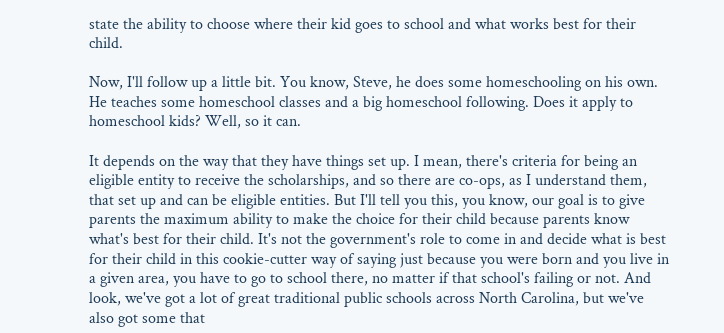state the ability to choose where their kid goes to school and what works best for their child.

Now, I'll follow up a little bit. You know, Steve, he does some homeschooling on his own. He teaches some homeschool classes and a big homeschool following. Does it apply to homeschool kids? Well, so it can.

It depends on the way that they have things set up. I mean, there's criteria for being an eligible entity to receive the scholarships, and so there are co-ops, as I understand them, that set up and can be eligible entities. But I'll tell you this, you know, our goal is to give parents the maximum ability to make the choice for their child because parents know what's best for their child. It's not the government's role to come in and decide what is best for their child in this cookie-cutter way of saying just because you were born and you live in a given area, you have to go to school there, no matter if that school's failing or not. And look, we've got a lot of great traditional public schools across North Carolina, but we've also got some that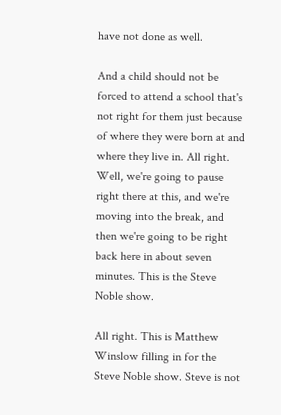have not done as well.

And a child should not be forced to attend a school that's not right for them just because of where they were born at and where they live in. All right. Well, we're going to pause right there at this, and we're moving into the break, and then we're going to be right back here in about seven minutes. This is the Steve Noble show.

All right. This is Matthew Winslow filling in for the Steve Noble show. Steve is not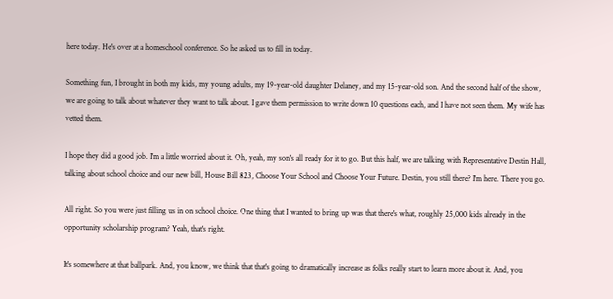here today. He's over at a homeschool conference. So he asked us to fill in today.

Something fun, I brought in both my kids, my young adults, my 19-year-old daughter Delaney, and my 15-year-old son. And the second half of the show, we are going to talk about whatever they want to talk about. I gave them permission to write down 10 questions each, and I have not seen them. My wife has vetted them.

I hope they did a good job. I'm a little worried about it. Oh, yeah, my son's all ready for it to go. But this half, we are talking with Representative Destin Hall, talking about school choice and our new bill, House Bill 823, Choose Your School and Choose Your Future. Destin, you still there? I'm here. There you go.

All right. So you were just filling us in on school choice. One thing that I wanted to bring up was that there's what, roughly 25,000 kids already in the opportunity scholarship program? Yeah, that's right.

It's somewhere at that ballpark. And, you know, we think that that's going to dramatically increase as folks really start to learn more about it. And, you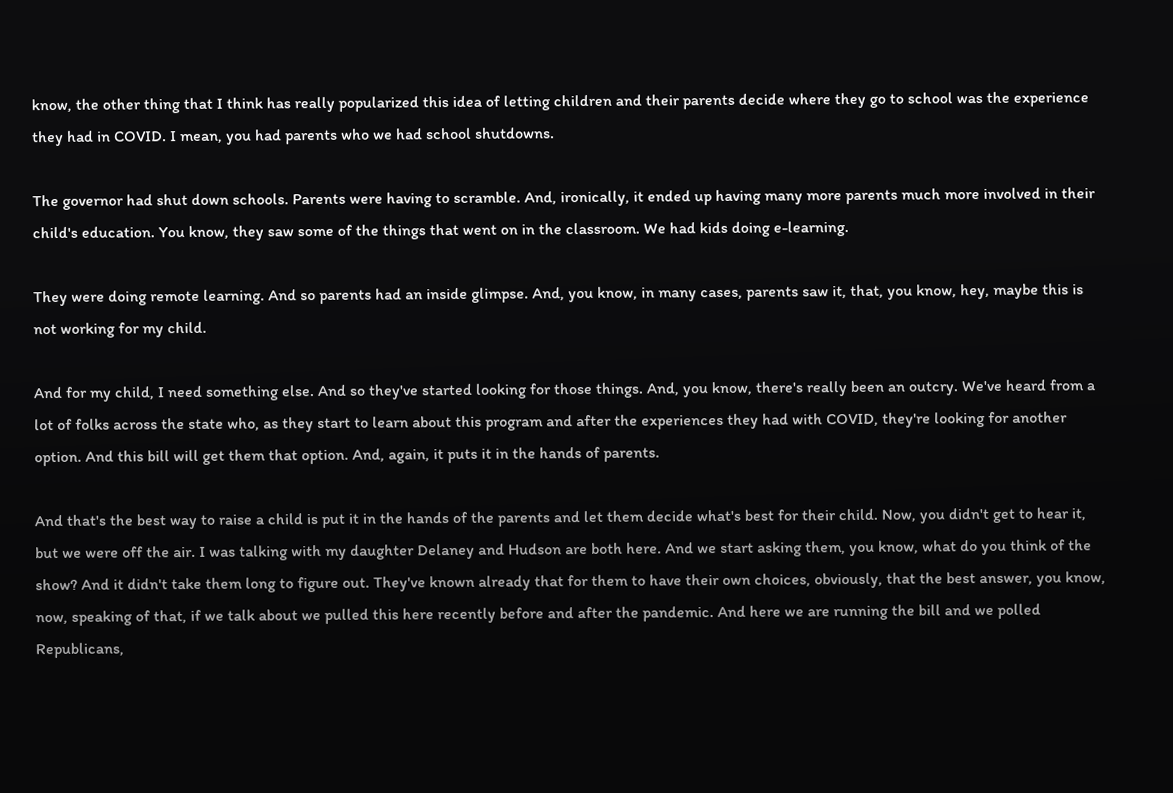know, the other thing that I think has really popularized this idea of letting children and their parents decide where they go to school was the experience they had in COVID. I mean, you had parents who we had school shutdowns.

The governor had shut down schools. Parents were having to scramble. And, ironically, it ended up having many more parents much more involved in their child's education. You know, they saw some of the things that went on in the classroom. We had kids doing e-learning.

They were doing remote learning. And so parents had an inside glimpse. And, you know, in many cases, parents saw it, that, you know, hey, maybe this is not working for my child.

And for my child, I need something else. And so they've started looking for those things. And, you know, there's really been an outcry. We've heard from a lot of folks across the state who, as they start to learn about this program and after the experiences they had with COVID, they're looking for another option. And this bill will get them that option. And, again, it puts it in the hands of parents.

And that's the best way to raise a child is put it in the hands of the parents and let them decide what's best for their child. Now, you didn't get to hear it, but we were off the air. I was talking with my daughter Delaney and Hudson are both here. And we start asking them, you know, what do you think of the show? And it didn't take them long to figure out. They've known already that for them to have their own choices, obviously, that the best answer, you know, now, speaking of that, if we talk about we pulled this here recently before and after the pandemic. And here we are running the bill and we polled Republicans,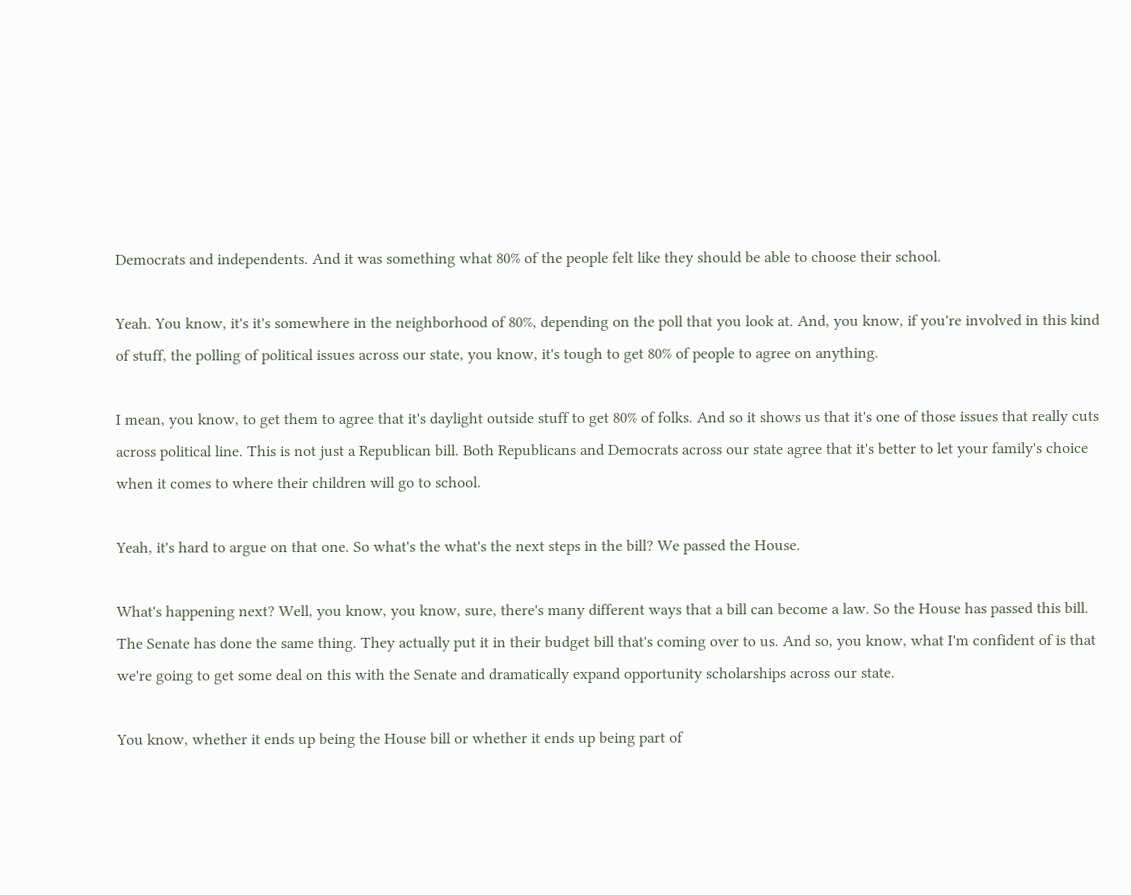Democrats and independents. And it was something what 80% of the people felt like they should be able to choose their school.

Yeah. You know, it's it's somewhere in the neighborhood of 80%, depending on the poll that you look at. And, you know, if you're involved in this kind of stuff, the polling of political issues across our state, you know, it's tough to get 80% of people to agree on anything.

I mean, you know, to get them to agree that it's daylight outside stuff to get 80% of folks. And so it shows us that it's one of those issues that really cuts across political line. This is not just a Republican bill. Both Republicans and Democrats across our state agree that it's better to let your family's choice when it comes to where their children will go to school.

Yeah, it's hard to argue on that one. So what's the what's the next steps in the bill? We passed the House.

What's happening next? Well, you know, you know, sure, there's many different ways that a bill can become a law. So the House has passed this bill. The Senate has done the same thing. They actually put it in their budget bill that's coming over to us. And so, you know, what I'm confident of is that we're going to get some deal on this with the Senate and dramatically expand opportunity scholarships across our state.

You know, whether it ends up being the House bill or whether it ends up being part of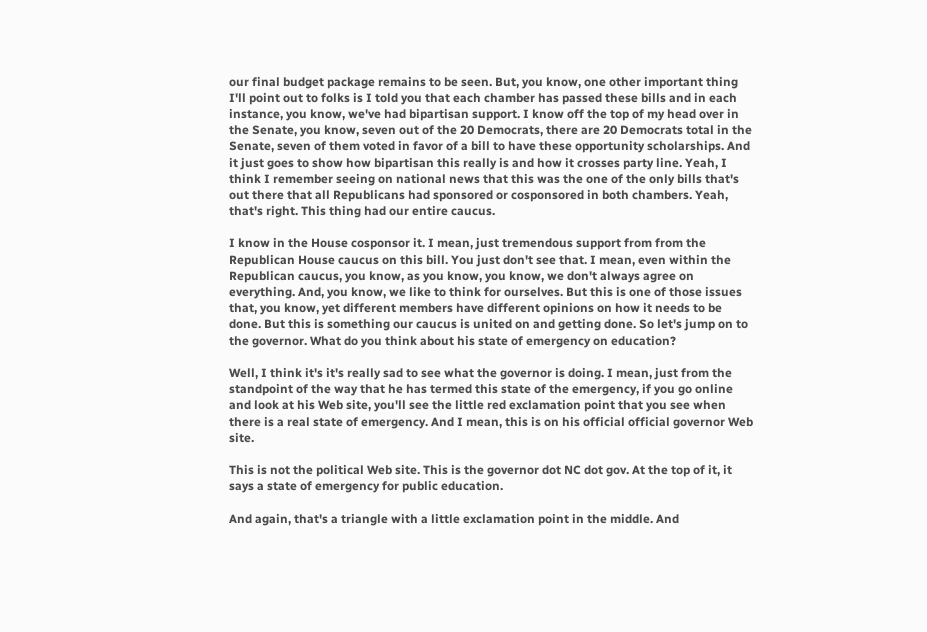our final budget package remains to be seen. But, you know, one other important thing I'll point out to folks is I told you that each chamber has passed these bills and in each instance, you know, we've had bipartisan support. I know off the top of my head over in the Senate, you know, seven out of the 20 Democrats, there are 20 Democrats total in the Senate, seven of them voted in favor of a bill to have these opportunity scholarships. And it just goes to show how bipartisan this really is and how it crosses party line. Yeah, I think I remember seeing on national news that this was the one of the only bills that's out there that all Republicans had sponsored or cosponsored in both chambers. Yeah, that's right. This thing had our entire caucus.

I know in the House cosponsor it. I mean, just tremendous support from from the Republican House caucus on this bill. You just don't see that. I mean, even within the Republican caucus, you know, as you know, you know, we don't always agree on everything. And, you know, we like to think for ourselves. But this is one of those issues that, you know, yet different members have different opinions on how it needs to be done. But this is something our caucus is united on and getting done. So let's jump on to the governor. What do you think about his state of emergency on education?

Well, I think it's it's really sad to see what the governor is doing. I mean, just from the standpoint of the way that he has termed this state of the emergency, if you go online and look at his Web site, you'll see the little red exclamation point that you see when there is a real state of emergency. And I mean, this is on his official official governor Web site.

This is not the political Web site. This is the governor dot NC dot gov. At the top of it, it says a state of emergency for public education.

And again, that's a triangle with a little exclamation point in the middle. And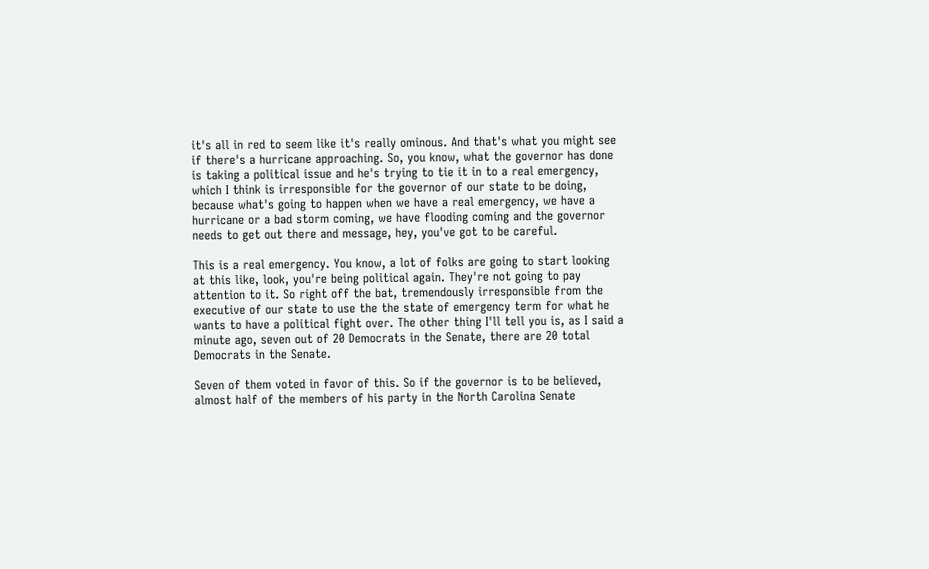it's all in red to seem like it's really ominous. And that's what you might see if there's a hurricane approaching. So, you know, what the governor has done is taking a political issue and he's trying to tie it in to a real emergency, which I think is irresponsible for the governor of our state to be doing, because what's going to happen when we have a real emergency, we have a hurricane or a bad storm coming, we have flooding coming and the governor needs to get out there and message, hey, you've got to be careful.

This is a real emergency. You know, a lot of folks are going to start looking at this like, look, you're being political again. They're not going to pay attention to it. So right off the bat, tremendously irresponsible from the executive of our state to use the the state of emergency term for what he wants to have a political fight over. The other thing I'll tell you is, as I said a minute ago, seven out of 20 Democrats in the Senate, there are 20 total Democrats in the Senate.

Seven of them voted in favor of this. So if the governor is to be believed, almost half of the members of his party in the North Carolina Senate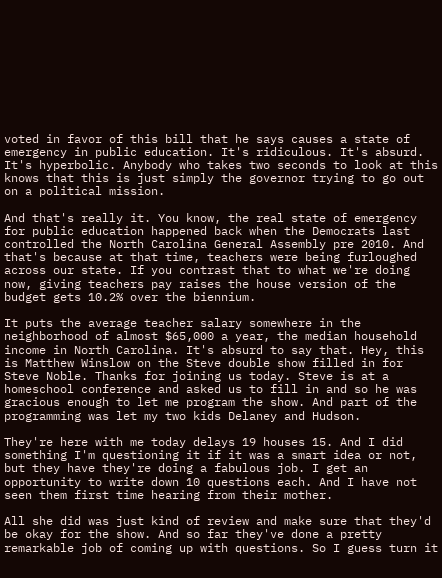voted in favor of this bill that he says causes a state of emergency in public education. It's ridiculous. It's absurd. It's hyperbolic. Anybody who takes two seconds to look at this knows that this is just simply the governor trying to go out on a political mission.

And that's really it. You know, the real state of emergency for public education happened back when the Democrats last controlled the North Carolina General Assembly pre 2010. And that's because at that time, teachers were being furloughed across our state. If you contrast that to what we're doing now, giving teachers pay raises the house version of the budget gets 10.2% over the biennium.

It puts the average teacher salary somewhere in the neighborhood of almost $65,000 a year, the median household income in North Carolina. It's absurd to say that. Hey, this is Matthew Winslow on the Steve double show filled in for Steve Noble. Thanks for joining us today. Steve is at a homeschool conference and asked us to fill in and so he was gracious enough to let me program the show. And part of the programming was let my two kids Delaney and Hudson.

They're here with me today delays 19 houses 15. And I did something I'm questioning it if it was a smart idea or not, but they have they're doing a fabulous job. I get an opportunity to write down 10 questions each. And I have not seen them first time hearing from their mother.

All she did was just kind of review and make sure that they'd be okay for the show. And so far they've done a pretty remarkable job of coming up with questions. So I guess turn it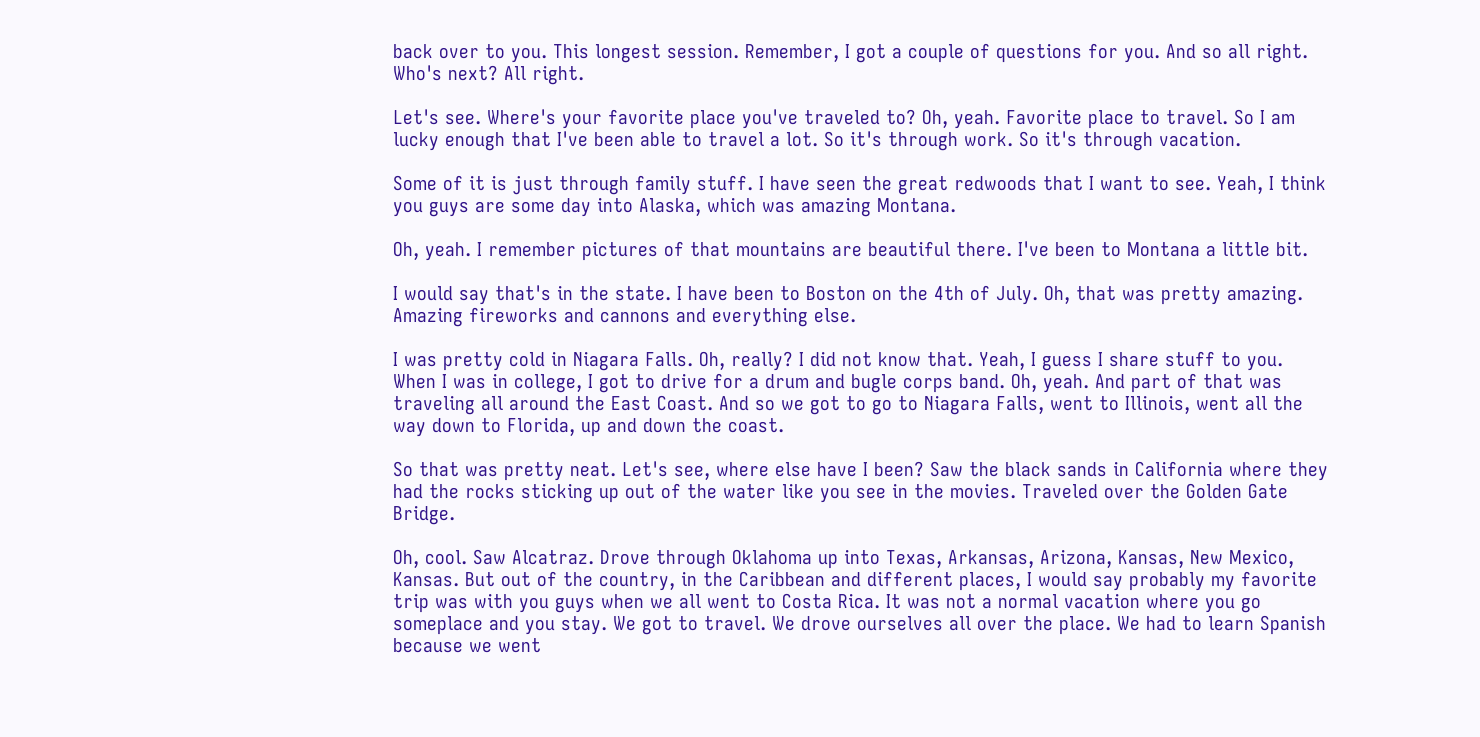back over to you. This longest session. Remember, I got a couple of questions for you. And so all right. Who's next? All right.

Let's see. Where's your favorite place you've traveled to? Oh, yeah. Favorite place to travel. So I am lucky enough that I've been able to travel a lot. So it's through work. So it's through vacation.

Some of it is just through family stuff. I have seen the great redwoods that I want to see. Yeah, I think you guys are some day into Alaska, which was amazing Montana.

Oh, yeah. I remember pictures of that mountains are beautiful there. I've been to Montana a little bit.

I would say that's in the state. I have been to Boston on the 4th of July. Oh, that was pretty amazing. Amazing fireworks and cannons and everything else.

I was pretty cold in Niagara Falls. Oh, really? I did not know that. Yeah, I guess I share stuff to you. When I was in college, I got to drive for a drum and bugle corps band. Oh, yeah. And part of that was traveling all around the East Coast. And so we got to go to Niagara Falls, went to Illinois, went all the way down to Florida, up and down the coast.

So that was pretty neat. Let's see, where else have I been? Saw the black sands in California where they had the rocks sticking up out of the water like you see in the movies. Traveled over the Golden Gate Bridge.

Oh, cool. Saw Alcatraz. Drove through Oklahoma up into Texas, Arkansas, Arizona, Kansas, New Mexico, Kansas. But out of the country, in the Caribbean and different places, I would say probably my favorite trip was with you guys when we all went to Costa Rica. It was not a normal vacation where you go someplace and you stay. We got to travel. We drove ourselves all over the place. We had to learn Spanish because we went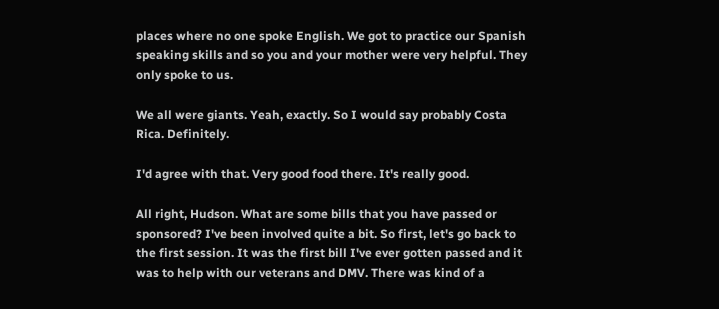places where no one spoke English. We got to practice our Spanish speaking skills and so you and your mother were very helpful. They only spoke to us.

We all were giants. Yeah, exactly. So I would say probably Costa Rica. Definitely.

I'd agree with that. Very good food there. It's really good.

All right, Hudson. What are some bills that you have passed or sponsored? I've been involved quite a bit. So first, let's go back to the first session. It was the first bill I've ever gotten passed and it was to help with our veterans and DMV. There was kind of a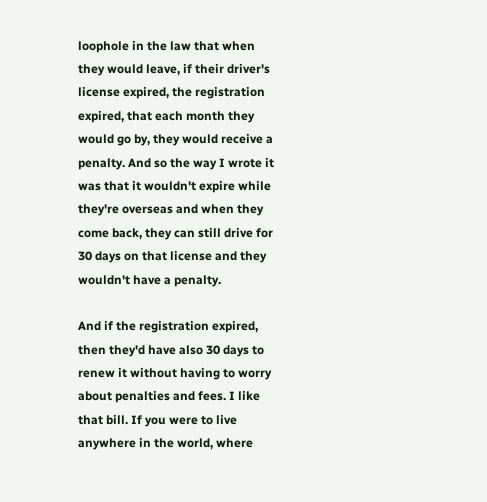loophole in the law that when they would leave, if their driver's license expired, the registration expired, that each month they would go by, they would receive a penalty. And so the way I wrote it was that it wouldn't expire while they're overseas and when they come back, they can still drive for 30 days on that license and they wouldn't have a penalty.

And if the registration expired, then they'd have also 30 days to renew it without having to worry about penalties and fees. I like that bill. If you were to live anywhere in the world, where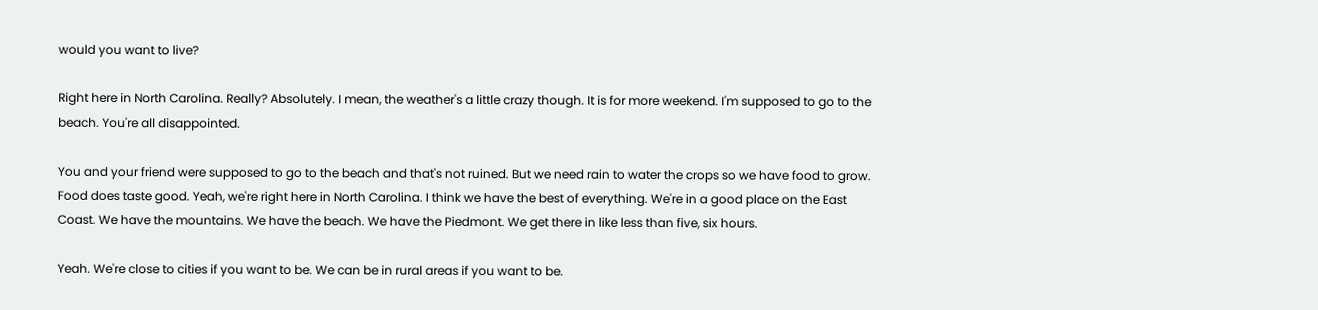would you want to live?

Right here in North Carolina. Really? Absolutely. I mean, the weather's a little crazy though. It is for more weekend. I'm supposed to go to the beach. You're all disappointed.

You and your friend were supposed to go to the beach and that's not ruined. But we need rain to water the crops so we have food to grow. Food does taste good. Yeah, we're right here in North Carolina. I think we have the best of everything. We're in a good place on the East Coast. We have the mountains. We have the beach. We have the Piedmont. We get there in like less than five, six hours.

Yeah. We're close to cities if you want to be. We can be in rural areas if you want to be.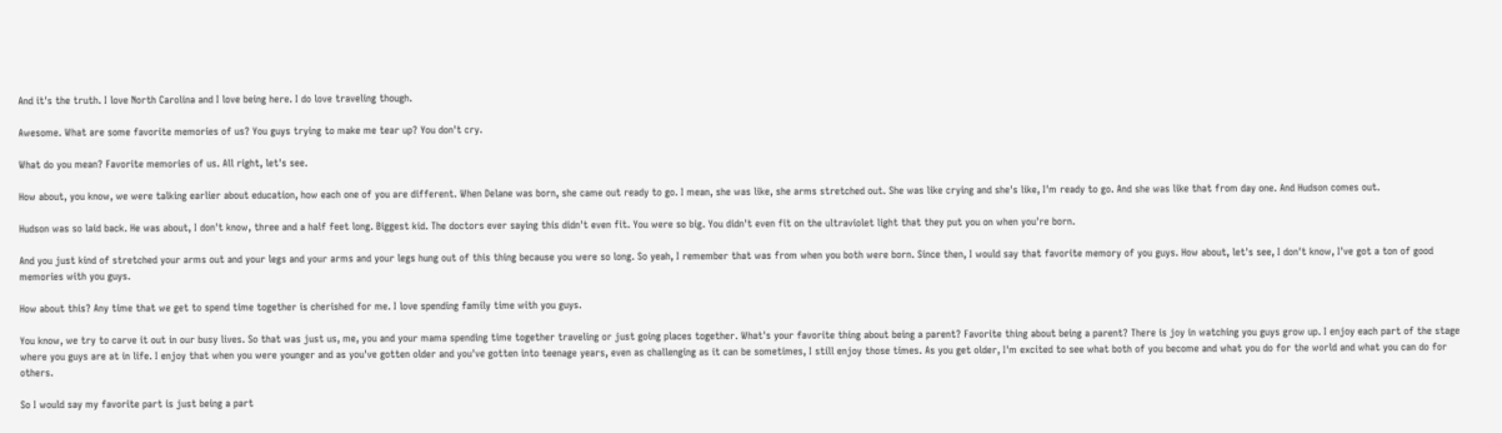And it's the truth. I love North Carolina and I love being here. I do love traveling though.

Awesome. What are some favorite memories of us? You guys trying to make me tear up? You don't cry.

What do you mean? Favorite memories of us. All right, let's see.

How about, you know, we were talking earlier about education, how each one of you are different. When Delane was born, she came out ready to go. I mean, she was like, she arms stretched out. She was like crying and she's like, I'm ready to go. And she was like that from day one. And Hudson comes out.

Hudson was so laid back. He was about, I don't know, three and a half feet long. Biggest kid. The doctors ever saying this didn't even fit. You were so big. You didn't even fit on the ultraviolet light that they put you on when you're born.

And you just kind of stretched your arms out and your legs and your arms and your legs hung out of this thing because you were so long. So yeah, I remember that was from when you both were born. Since then, I would say that favorite memory of you guys. How about, let's see, I don't know, I've got a ton of good memories with you guys.

How about this? Any time that we get to spend time together is cherished for me. I love spending family time with you guys.

You know, we try to carve it out in our busy lives. So that was just us, me, you and your mama spending time together traveling or just going places together. What's your favorite thing about being a parent? Favorite thing about being a parent? There is joy in watching you guys grow up. I enjoy each part of the stage where you guys are at in life. I enjoy that when you were younger and as you've gotten older and you've gotten into teenage years, even as challenging as it can be sometimes, I still enjoy those times. As you get older, I'm excited to see what both of you become and what you do for the world and what you can do for others.

So I would say my favorite part is just being a part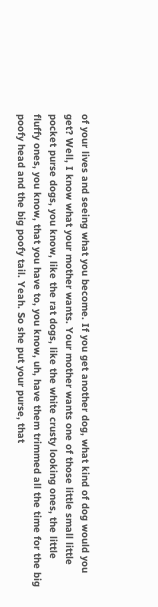of your lives and seeing what you become. If you get another dog, what kind of dog would you get? Well, I know what your mother wants. Your mother wants one of those little small little pocket purse dogs, you know, like the rat dogs, like the white crusty looking ones, the little fluffy ones, you know, that you have to, you know, uh, have them trimmed all the time for the big poofy head and the big poofy tail. Yeah. So she put your purse, that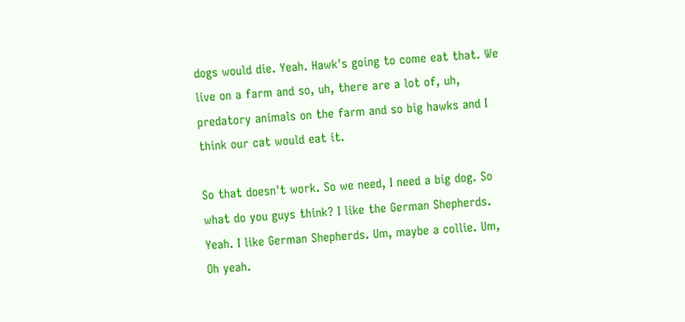dogs would die. Yeah. Hawk's going to come eat that. We live on a farm and so, uh, there are a lot of, uh, predatory animals on the farm and so big hawks and I think our cat would eat it.

So that doesn't work. So we need, I need a big dog. So what do you guys think? I like the German Shepherds. Yeah. I like German Shepherds. Um, maybe a collie. Um, Oh yeah.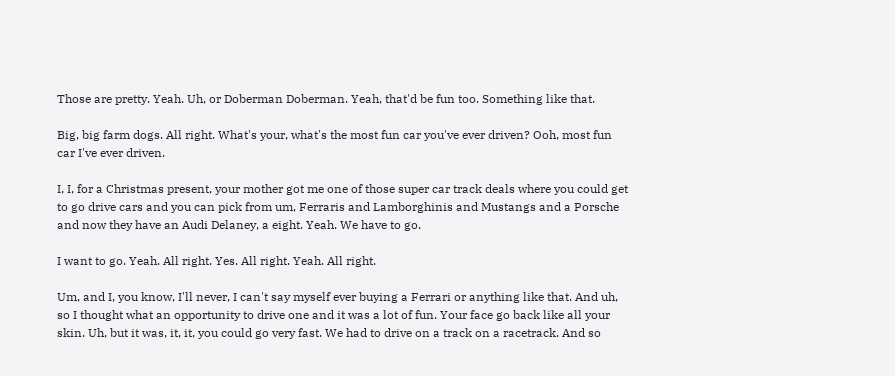Those are pretty. Yeah. Uh, or Doberman Doberman. Yeah, that'd be fun too. Something like that.

Big, big farm dogs. All right. What's your, what's the most fun car you've ever driven? Ooh, most fun car I've ever driven.

I, I, for a Christmas present, your mother got me one of those super car track deals where you could get to go drive cars and you can pick from um, Ferraris and Lamborghinis and Mustangs and a Porsche and now they have an Audi Delaney, a eight. Yeah. We have to go.

I want to go. Yeah. All right. Yes. All right. Yeah. All right.

Um, and I, you know, I'll never, I can't say myself ever buying a Ferrari or anything like that. And uh, so I thought what an opportunity to drive one and it was a lot of fun. Your face go back like all your skin. Uh, but it was, it, it, you could go very fast. We had to drive on a track on a racetrack. And so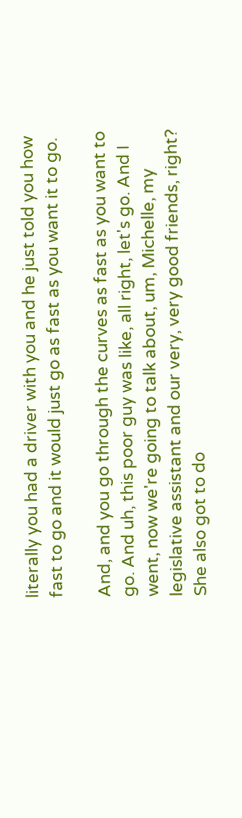literally you had a driver with you and he just told you how fast to go and it would just go as fast as you want it to go.

And, and you go through the curves as fast as you want to go. And uh, this poor guy was like, all right, let's go. And I went, now we're going to talk about, um, Michelle, my legislative assistant and our very, very good friends, right? She also got to do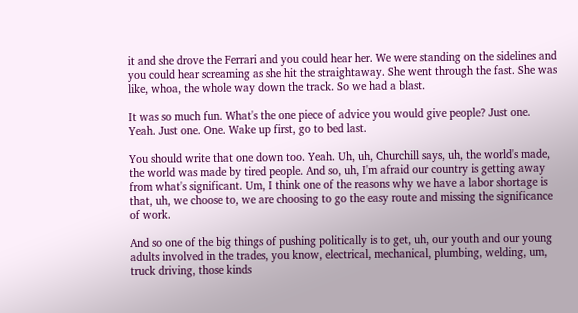it and she drove the Ferrari and you could hear her. We were standing on the sidelines and you could hear screaming as she hit the straightaway. She went through the fast. She was like, whoa, the whole way down the track. So we had a blast.

It was so much fun. What's the one piece of advice you would give people? Just one. Yeah. Just one. One. Wake up first, go to bed last.

You should write that one down too. Yeah. Uh, uh, Churchill says, uh, the world's made, the world was made by tired people. And so, uh, I'm afraid our country is getting away from what's significant. Um, I think one of the reasons why we have a labor shortage is that, uh, we choose to, we are choosing to go the easy route and missing the significance of work.

And so one of the big things of pushing politically is to get, uh, our youth and our young adults involved in the trades, you know, electrical, mechanical, plumbing, welding, um, truck driving, those kinds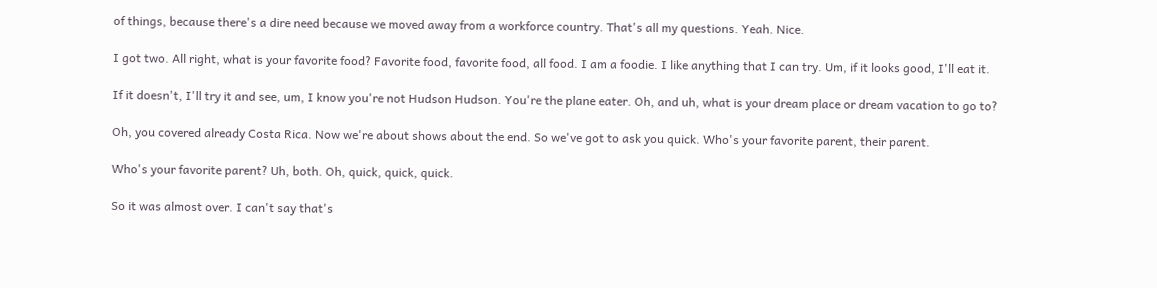of things, because there's a dire need because we moved away from a workforce country. That's all my questions. Yeah. Nice.

I got two. All right, what is your favorite food? Favorite food, favorite food, all food. I am a foodie. I like anything that I can try. Um, if it looks good, I'll eat it.

If it doesn't, I'll try it and see, um, I know you're not Hudson Hudson. You're the plane eater. Oh, and uh, what is your dream place or dream vacation to go to?

Oh, you covered already Costa Rica. Now we're about shows about the end. So we've got to ask you quick. Who's your favorite parent, their parent.

Who's your favorite parent? Uh, both. Oh, quick, quick, quick.

So it was almost over. I can't say that's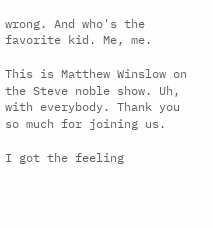wrong. And who's the favorite kid. Me, me.

This is Matthew Winslow on the Steve noble show. Uh, with everybody. Thank you so much for joining us.

I got the feeling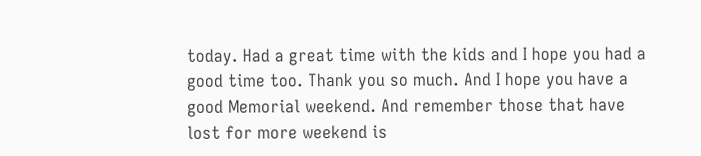today. Had a great time with the kids and I hope you had a good time too. Thank you so much. And I hope you have a good Memorial weekend. And remember those that have lost for more weekend is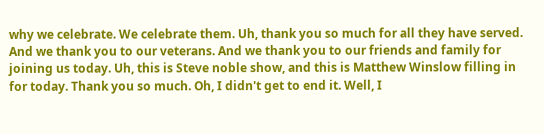why we celebrate. We celebrate them. Uh, thank you so much for all they have served. And we thank you to our veterans. And we thank you to our friends and family for joining us today. Uh, this is Steve noble show, and this is Matthew Winslow filling in for today. Thank you so much. Oh, I didn't get to end it. Well, I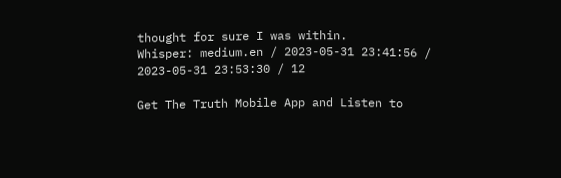thought for sure I was within.
Whisper: medium.en / 2023-05-31 23:41:56 / 2023-05-31 23:53:30 / 12

Get The Truth Mobile App and Listen to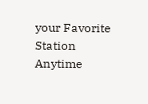your Favorite Station Anytime